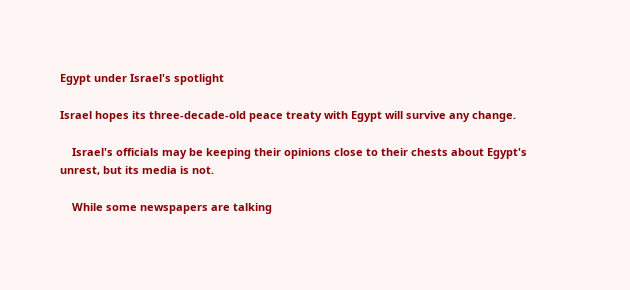Egypt under Israel's spotlight

Israel hopes its three-decade-old peace treaty with Egypt will survive any change.

    Israel's officials may be keeping their opinions close to their chests about Egypt's unrest, but its media is not.

    While some newspapers are talking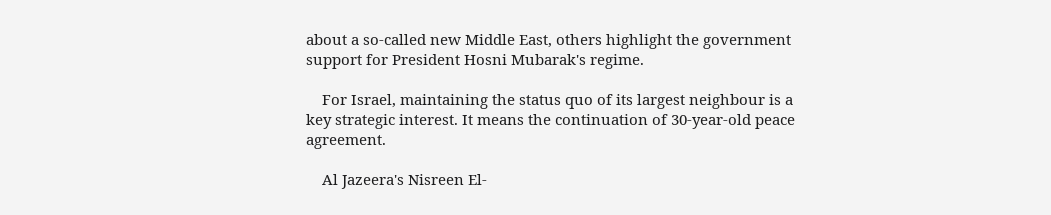about a so-called new Middle East, others highlight the government support for President Hosni Mubarak's regime.

    For Israel, maintaining the status quo of its largest neighbour is a key strategic interest. It means the continuation of 30-year-old peace agreement.

    Al Jazeera's Nisreen El-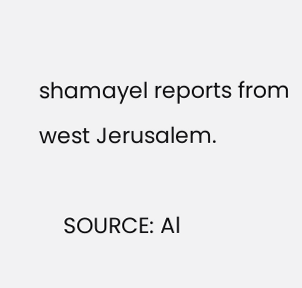shamayel reports from west Jerusalem.

    SOURCE: Al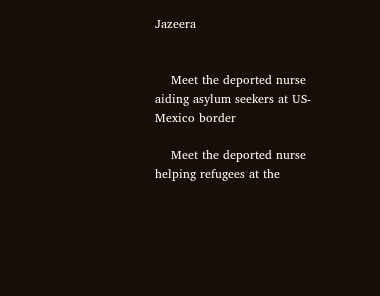Jazeera


    Meet the deported nurse aiding asylum seekers at US-Mexico border

    Meet the deported nurse helping refugees at the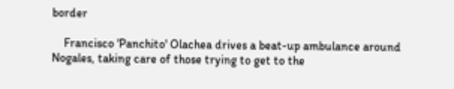border

    Francisco 'Panchito' Olachea drives a beat-up ambulance around Nogales, taking care of those trying to get to the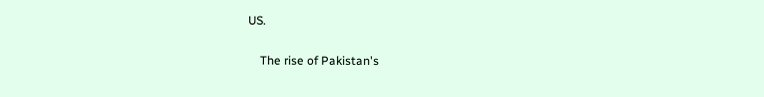US.

    The rise of Pakistan's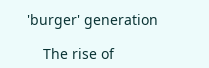'burger' generation

    The rise of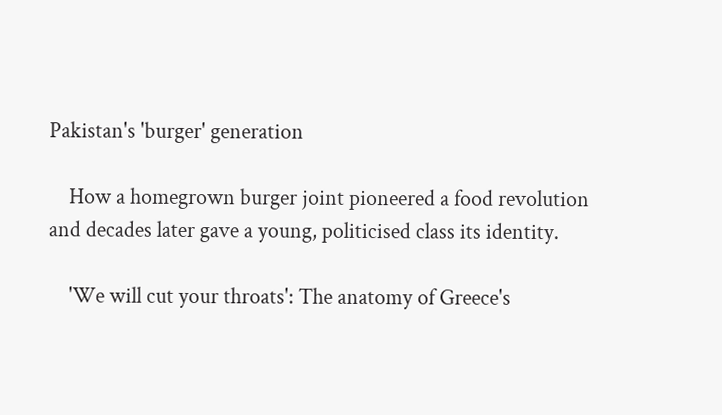Pakistan's 'burger' generation

    How a homegrown burger joint pioneered a food revolution and decades later gave a young, politicised class its identity.

    'We will cut your throats': The anatomy of Greece's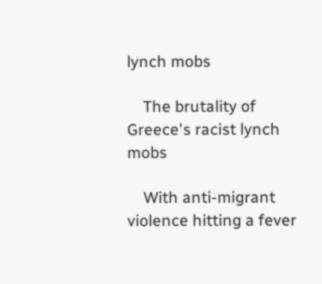lynch mobs

    The brutality of Greece's racist lynch mobs

    With anti-migrant violence hitting a fever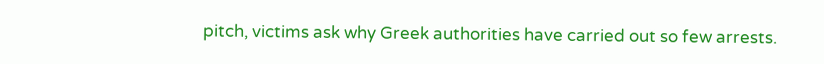pitch, victims ask why Greek authorities have carried out so few arrests.